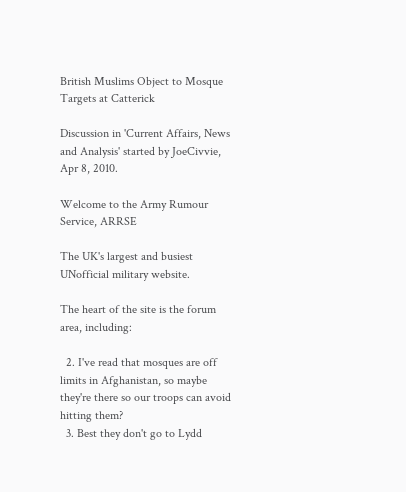British Muslims Object to Mosque Targets at Catterick

Discussion in 'Current Affairs, News and Analysis' started by JoeCivvie, Apr 8, 2010.

Welcome to the Army Rumour Service, ARRSE

The UK's largest and busiest UNofficial military website.

The heart of the site is the forum area, including:

  2. I've read that mosques are off limits in Afghanistan, so maybe they're there so our troops can avoid hitting them?
  3. Best they don't go to Lydd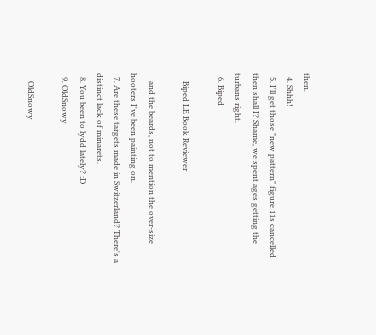then.
  4. Shhh!
  5. I'll get those "new pattern" figure 11s cancelled then shall I? Shame, we spent ages getting the turbans right.
  6. Biped

    Biped LE Book Reviewer

    and the beards, not to mention the over-size hooters I've been painting on.
  7. Are these targets made in Switzerland? There's a distinct lack of minarets.
  8. You been to lydd lately? :D
  9. OldSnowy

    OldSnowy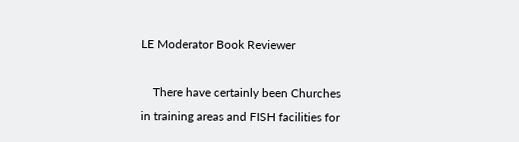LE Moderator Book Reviewer

    There have certainly been Churches in training areas and FISH facilities for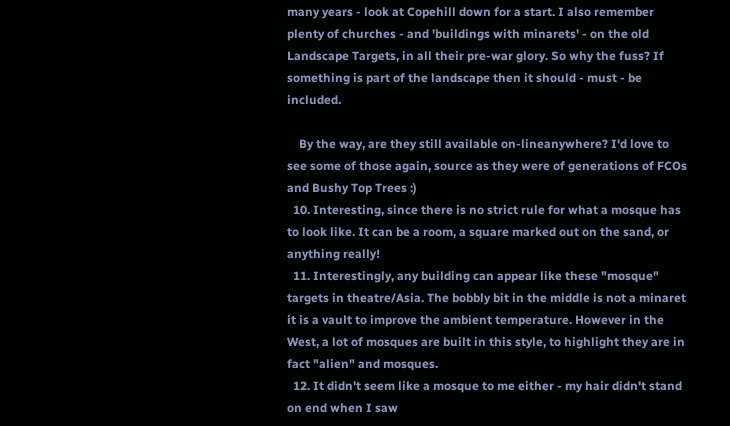many years - look at Copehill down for a start. I also remember plenty of churches - and 'buildings with minarets' - on the old Landscape Targets, in all their pre-war glory. So why the fuss? If something is part of the landscape then it should - must - be included.

    By the way, are they still available on-lineanywhere? I'd love to see some of those again, source as they were of generations of FCOs and Bushy Top Trees :)
  10. Interesting, since there is no strict rule for what a mosque has to look like. It can be a room, a square marked out on the sand, or anything really!
  11. Interestingly, any building can appear like these "mosque" targets in theatre/Asia. The bobbly bit in the middle is not a minaret it is a vault to improve the ambient temperature. However in the West, a lot of mosques are built in this style, to highlight they are in fact "alien" and mosques.
  12. It didn't seem like a mosque to me either - my hair didn't stand on end when I saw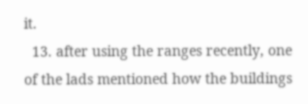it.
  13. after using the ranges recently, one of the lads mentioned how the buildings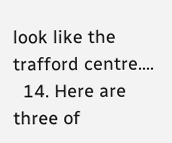look like the trafford centre....
  14. Here are three of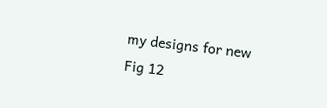my designs for new Fig 12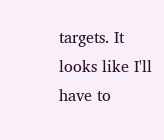targets. It looks like I'll have to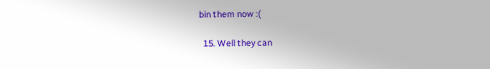bin them now :(

  15. Well they can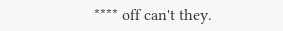**** off can't they.